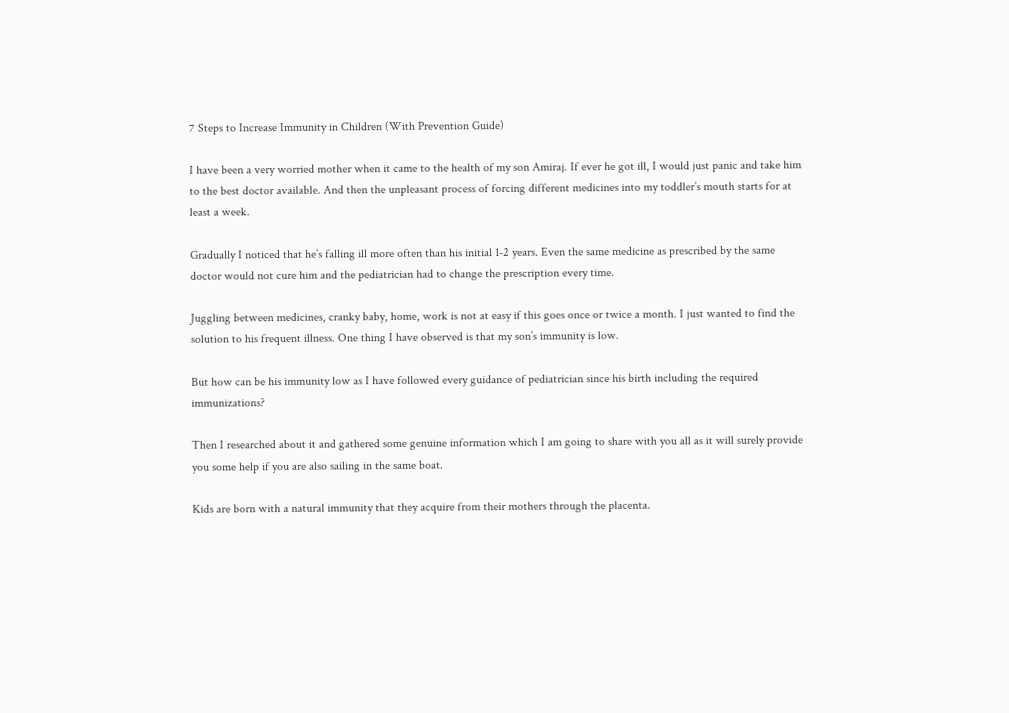7 Steps to Increase Immunity in Children (With Prevention Guide)

I have been a very worried mother when it came to the health of my son Amiraj. If ever he got ill, I would just panic and take him to the best doctor available. And then the unpleasant process of forcing different medicines into my toddler’s mouth starts for at least a week.

Gradually I noticed that he’s falling ill more often than his initial 1-2 years. Even the same medicine as prescribed by the same doctor would not cure him and the pediatrician had to change the prescription every time.

Juggling between medicines, cranky baby, home, work is not at easy if this goes once or twice a month. I just wanted to find the solution to his frequent illness. One thing I have observed is that my son’s immunity is low.

But how can be his immunity low as I have followed every guidance of pediatrician since his birth including the required immunizations?

Then I researched about it and gathered some genuine information which I am going to share with you all as it will surely provide you some help if you are also sailing in the same boat.

Kids are born with a natural immunity that they acquire from their mothers through the placenta.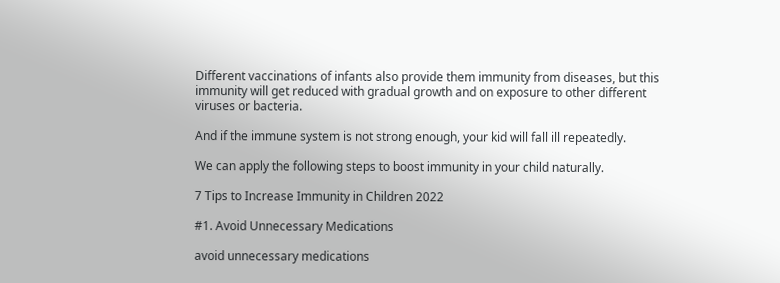Different vaccinations of infants also provide them immunity from diseases, but this immunity will get reduced with gradual growth and on exposure to other different viruses or bacteria.

And if the immune system is not strong enough, your kid will fall ill repeatedly.

We can apply the following steps to boost immunity in your child naturally.

7 Tips to Increase Immunity in Children 2022

#1. Avoid Unnecessary Medications

avoid unnecessary medications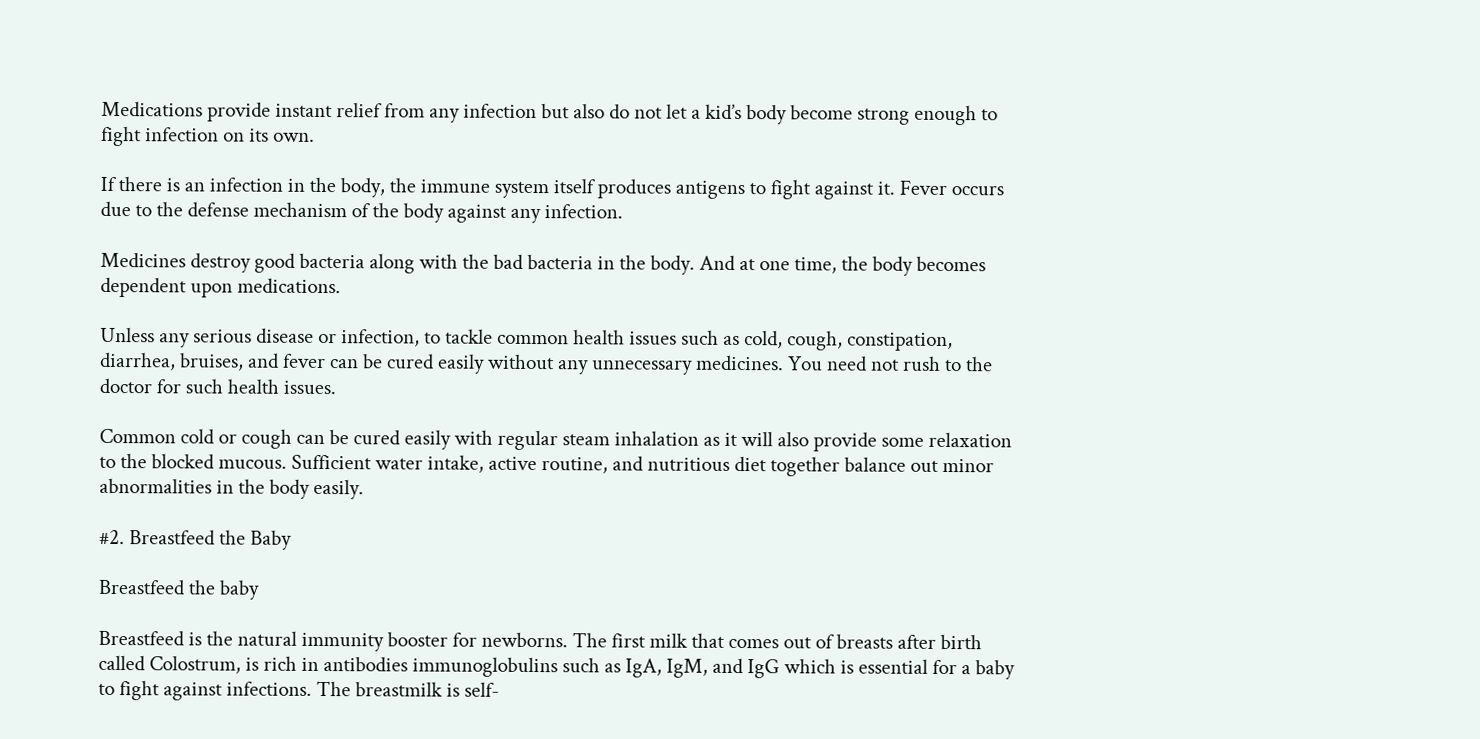Medications provide instant relief from any infection but also do not let a kid’s body become strong enough to fight infection on its own.

If there is an infection in the body, the immune system itself produces antigens to fight against it. Fever occurs due to the defense mechanism of the body against any infection.

Medicines destroy good bacteria along with the bad bacteria in the body. And at one time, the body becomes dependent upon medications.

Unless any serious disease or infection, to tackle common health issues such as cold, cough, constipation, diarrhea, bruises, and fever can be cured easily without any unnecessary medicines. You need not rush to the doctor for such health issues.

Common cold or cough can be cured easily with regular steam inhalation as it will also provide some relaxation to the blocked mucous. Sufficient water intake, active routine, and nutritious diet together balance out minor abnormalities in the body easily.

#2. Breastfeed the Baby

Breastfeed the baby

Breastfeed is the natural immunity booster for newborns. The first milk that comes out of breasts after birth called Colostrum, is rich in antibodies immunoglobulins such as IgA, IgM, and IgG which is essential for a baby to fight against infections. The breastmilk is self-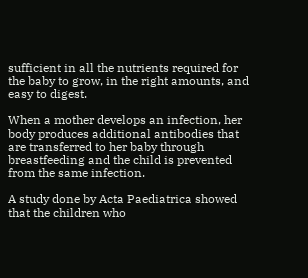sufficient in all the nutrients required for the baby to grow, in the right amounts, and easy to digest.

When a mother develops an infection, her body produces additional antibodies that are transferred to her baby through breastfeeding and the child is prevented from the same infection.

A study done by Acta Paediatrica showed that the children who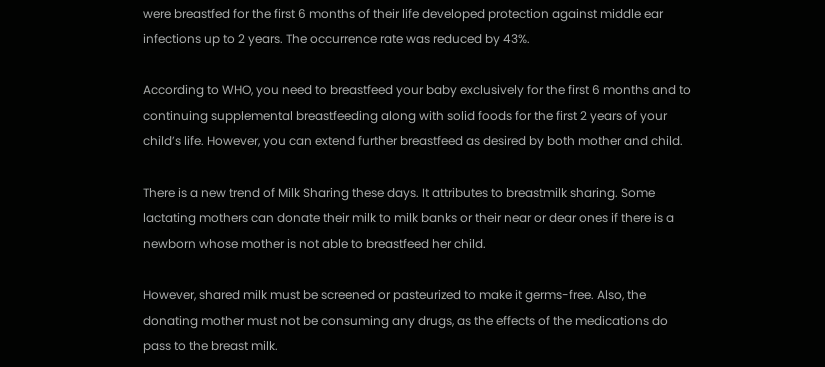were breastfed for the first 6 months of their life developed protection against middle ear infections up to 2 years. The occurrence rate was reduced by 43%.

According to WHO, you need to breastfeed your baby exclusively for the first 6 months and to continuing supplemental breastfeeding along with solid foods for the first 2 years of your child’s life. However, you can extend further breastfeed as desired by both mother and child.

There is a new trend of Milk Sharing these days. It attributes to breastmilk sharing. Some lactating mothers can donate their milk to milk banks or their near or dear ones if there is a newborn whose mother is not able to breastfeed her child.

However, shared milk must be screened or pasteurized to make it germs-free. Also, the donating mother must not be consuming any drugs, as the effects of the medications do pass to the breast milk.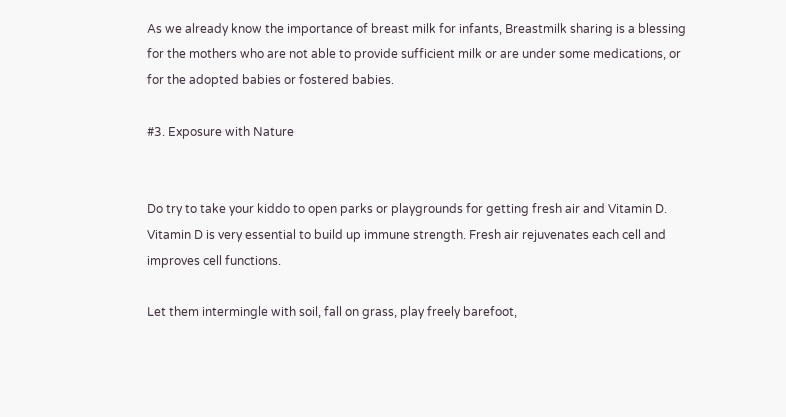As we already know the importance of breast milk for infants, Breastmilk sharing is a blessing for the mothers who are not able to provide sufficient milk or are under some medications, or for the adopted babies or fostered babies.

#3. Exposure with Nature


Do try to take your kiddo to open parks or playgrounds for getting fresh air and Vitamin D. Vitamin D is very essential to build up immune strength. Fresh air rejuvenates each cell and improves cell functions.

Let them intermingle with soil, fall on grass, play freely barefoot,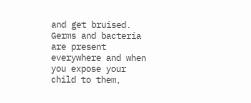and get bruised. Germs and bacteria are present everywhere and when you expose your child to them,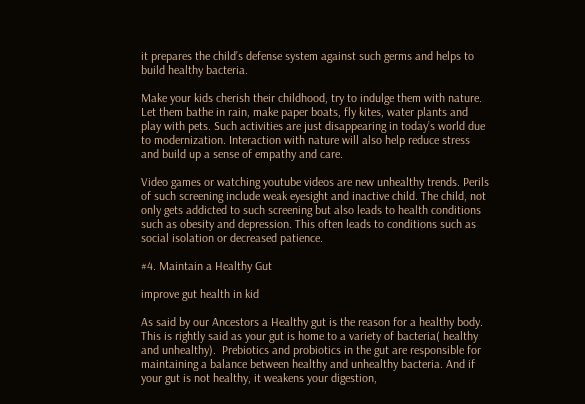it prepares the child’s defense system against such germs and helps to build healthy bacteria.

Make your kids cherish their childhood, try to indulge them with nature. Let them bathe in rain, make paper boats, fly kites, water plants and play with pets. Such activities are just disappearing in today’s world due to modernization. Interaction with nature will also help reduce stress and build up a sense of empathy and care.

Video games or watching youtube videos are new unhealthy trends. Perils of such screening include weak eyesight and inactive child. The child, not only gets addicted to such screening but also leads to health conditions such as obesity and depression. This often leads to conditions such as social isolation or decreased patience.

#4. Maintain a Healthy Gut

improve gut health in kid

As said by our Ancestors a Healthy gut is the reason for a healthy body. This is rightly said as your gut is home to a variety of bacteria( healthy and unhealthy).  Prebiotics and probiotics in the gut are responsible for maintaining a balance between healthy and unhealthy bacteria. And if your gut is not healthy, it weakens your digestion,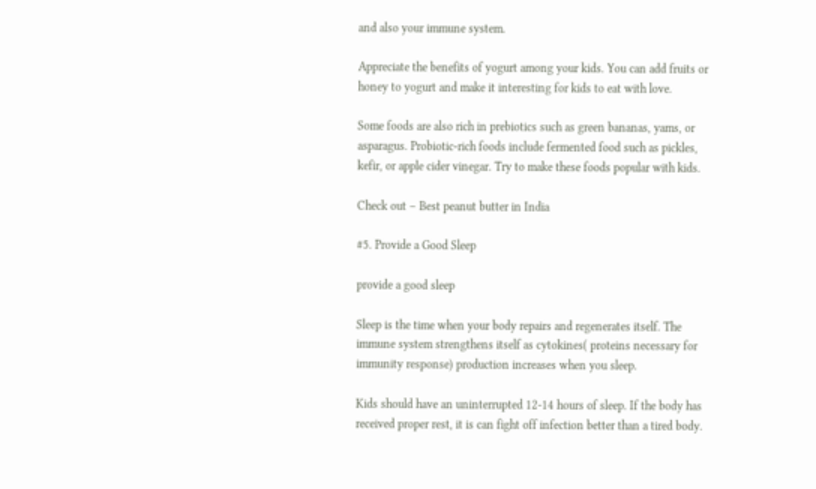and also your immune system.

Appreciate the benefits of yogurt among your kids. You can add fruits or honey to yogurt and make it interesting for kids to eat with love.

Some foods are also rich in prebiotics such as green bananas, yams, or asparagus. Probiotic-rich foods include fermented food such as pickles, kefir, or apple cider vinegar. Try to make these foods popular with kids.

Check out – Best peanut butter in India

#5. Provide a Good Sleep

provide a good sleep

Sleep is the time when your body repairs and regenerates itself. The immune system strengthens itself as cytokines( proteins necessary for immunity response) production increases when you sleep.

Kids should have an uninterrupted 12-14 hours of sleep. If the body has received proper rest, it is can fight off infection better than a tired body.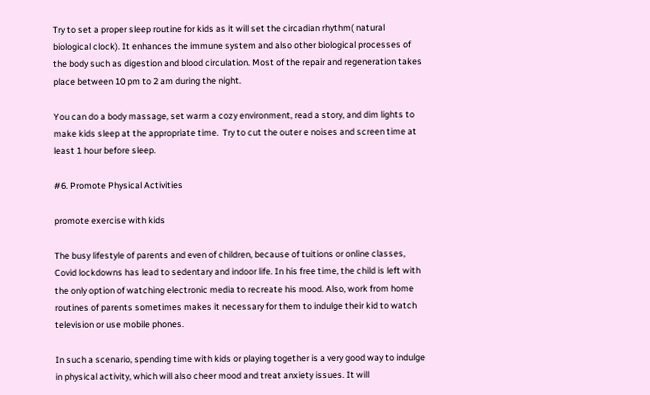Try to set a proper sleep routine for kids as it will set the circadian rhythm( natural biological clock). It enhances the immune system and also other biological processes of the body such as digestion and blood circulation. Most of the repair and regeneration takes place between 10 pm to 2 am during the night.

You can do a body massage, set warm a cozy environment, read a story, and dim lights to make kids sleep at the appropriate time.  Try to cut the outer e noises and screen time at least 1 hour before sleep.

#6. Promote Physical Activities

promote exercise with kids

The busy lifestyle of parents and even of children, because of tuitions or online classes, Covid lockdowns has lead to sedentary and indoor life. In his free time, the child is left with the only option of watching electronic media to recreate his mood. Also, work from home routines of parents sometimes makes it necessary for them to indulge their kid to watch television or use mobile phones.

In such a scenario, spending time with kids or playing together is a very good way to indulge in physical activity, which will also cheer mood and treat anxiety issues. It will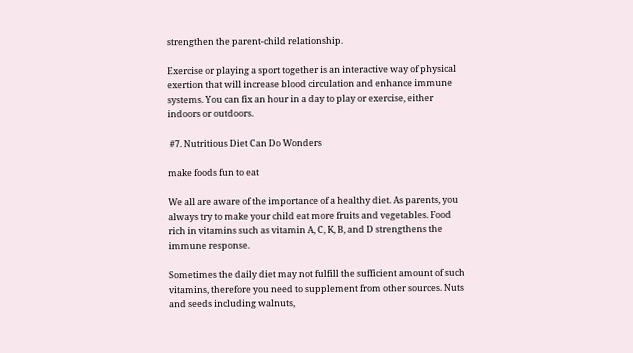strengthen the parent-child relationship.

Exercise or playing a sport together is an interactive way of physical exertion that will increase blood circulation and enhance immune systems. You can fix an hour in a day to play or exercise, either indoors or outdoors.

 #7. Nutritious Diet Can Do Wonders

make foods fun to eat

We all are aware of the importance of a healthy diet. As parents, you always try to make your child eat more fruits and vegetables. Food rich in vitamins such as vitamin A, C, K, B, and D strengthens the immune response.

Sometimes the daily diet may not fulfill the sufficient amount of such vitamins, therefore you need to supplement from other sources. Nuts and seeds including walnuts,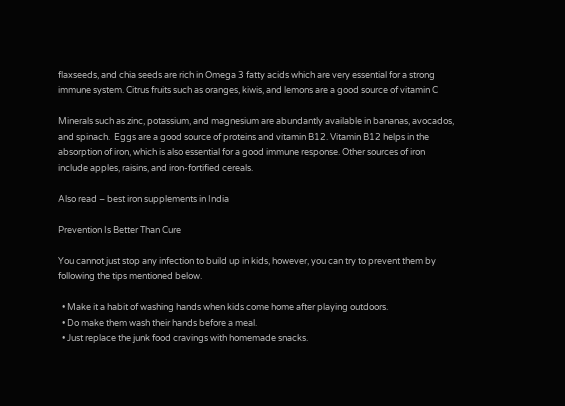flaxseeds, and chia seeds are rich in Omega 3 fatty acids which are very essential for a strong immune system. Citrus fruits such as oranges, kiwis, and lemons are a good source of vitamin C

Minerals such as zinc, potassium, and magnesium are abundantly available in bananas, avocados, and spinach.  Eggs are a good source of proteins and vitamin B12. Vitamin B12 helps in the absorption of iron, which is also essential for a good immune response. Other sources of iron include apples, raisins, and iron-fortified cereals.

Also read – best iron supplements in India

Prevention Is Better Than Cure

You cannot just stop any infection to build up in kids, however, you can try to prevent them by following the tips mentioned below.

  • Make it a habit of washing hands when kids come home after playing outdoors.
  • Do make them wash their hands before a meal.
  • Just replace the junk food cravings with homemade snacks.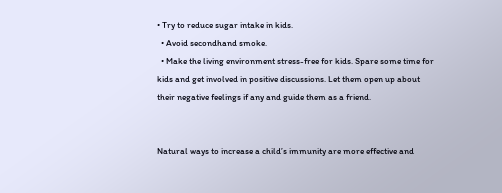• Try to reduce sugar intake in kids.
  • Avoid secondhand smoke.
  • Make the living environment stress-free for kids. Spare some time for kids and get involved in positive discussions. Let them open up about their negative feelings if any and guide them as a friend.


Natural ways to increase a child’s immunity are more effective and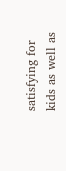satisfying for kids as well as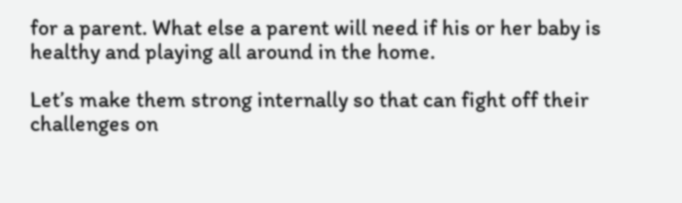for a parent. What else a parent will need if his or her baby is healthy and playing all around in the home.

Let’s make them strong internally so that can fight off their challenges on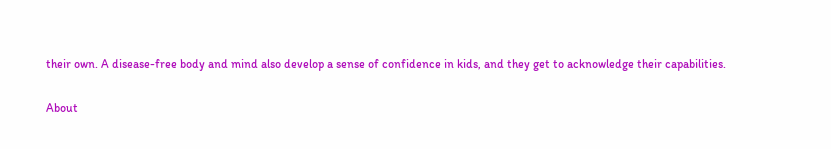their own. A disease-free body and mind also develop a sense of confidence in kids, and they get to acknowledge their capabilities.

About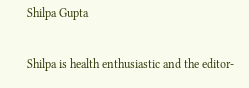Shilpa Gupta

Shilpa is health enthusiastic and the editor-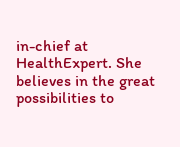in-chief at HealthExpert. She believes in the great possibilities to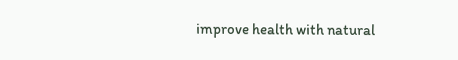improve health with natural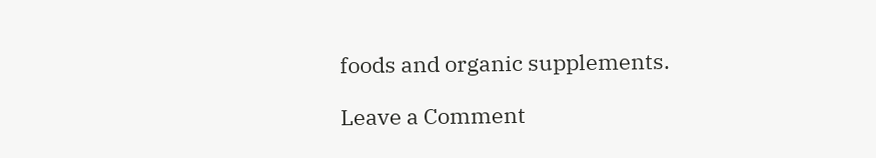foods and organic supplements.

Leave a Comment